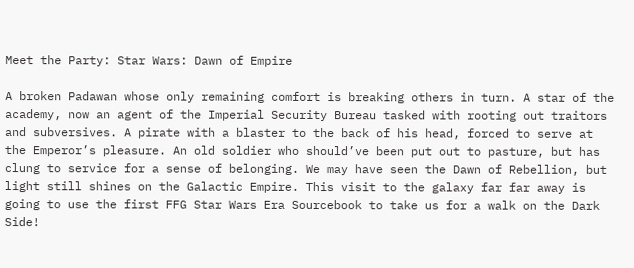Meet the Party: Star Wars: Dawn of Empire

A broken Padawan whose only remaining comfort is breaking others in turn. A star of the academy, now an agent of the Imperial Security Bureau tasked with rooting out traitors and subversives. A pirate with a blaster to the back of his head, forced to serve at the Emperor’s pleasure. An old soldier who should’ve been put out to pasture, but has clung to service for a sense of belonging. We may have seen the Dawn of Rebellion, but light still shines on the Galactic Empire. This visit to the galaxy far far away is going to use the first FFG Star Wars Era Sourcebook to take us for a walk on the Dark Side!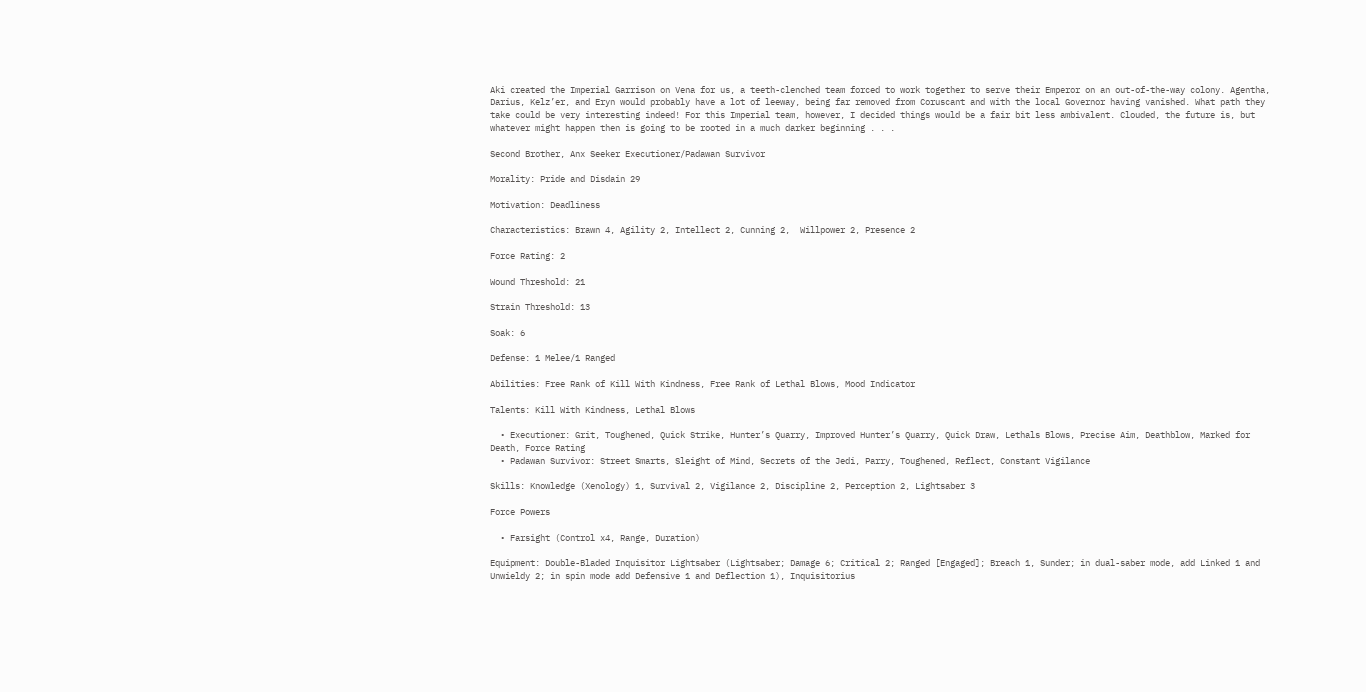Aki created the Imperial Garrison on Vena for us, a teeth-clenched team forced to work together to serve their Emperor on an out-of-the-way colony. Agentha, Darius, Kelz’er, and Eryn would probably have a lot of leeway, being far removed from Coruscant and with the local Governor having vanished. What path they take could be very interesting indeed! For this Imperial team, however, I decided things would be a fair bit less ambivalent. Clouded, the future is, but whatever might happen then is going to be rooted in a much darker beginning . . .

Second Brother, Anx Seeker Executioner/Padawan Survivor

Morality: Pride and Disdain 29

Motivation: Deadliness

Characteristics: Brawn 4, Agility 2, Intellect 2, Cunning 2,  Willpower 2, Presence 2

Force Rating: 2

Wound Threshold: 21

Strain Threshold: 13

Soak: 6

Defense: 1 Melee/1 Ranged

Abilities: Free Rank of Kill With Kindness, Free Rank of Lethal Blows, Mood Indicator

Talents: Kill With Kindness, Lethal Blows

  • Executioner: Grit, Toughened, Quick Strike, Hunter’s Quarry, Improved Hunter’s Quarry, Quick Draw, Lethals Blows, Precise Aim, Deathblow, Marked for Death, Force Rating
  • Padawan Survivor: Street Smarts, Sleight of Mind, Secrets of the Jedi, Parry, Toughened, Reflect, Constant Vigilance

Skills: Knowledge (Xenology) 1, Survival 2, Vigilance 2, Discipline 2, Perception 2, Lightsaber 3

Force Powers

  • Farsight (Control x4, Range, Duration)

Equipment: Double-Bladed Inquisitor Lightsaber (Lightsaber; Damage 6; Critical 2; Ranged [Engaged]; Breach 1, Sunder; in dual-saber mode, add Linked 1 and Unwieldy 2; in spin mode add Defensive 1 and Deflection 1), Inquisitorius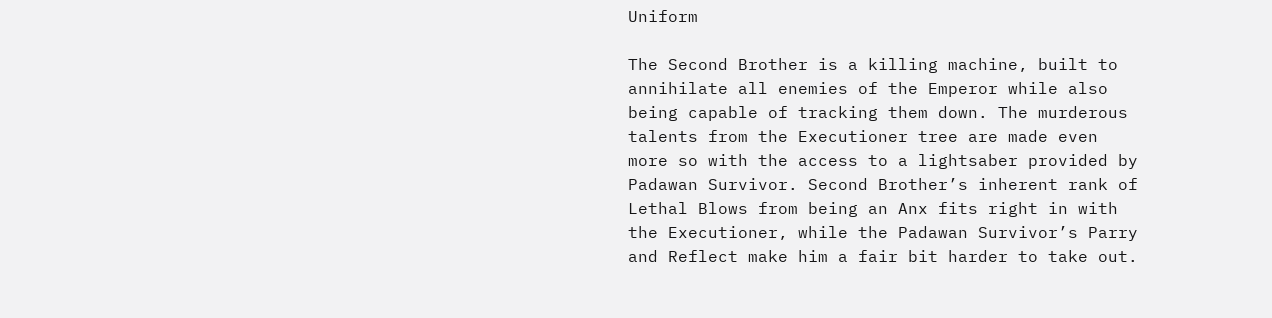Uniform

The Second Brother is a killing machine, built to annihilate all enemies of the Emperor while also being capable of tracking them down. The murderous talents from the Executioner tree are made even more so with the access to a lightsaber provided by Padawan Survivor. Second Brother’s inherent rank of Lethal Blows from being an Anx fits right in with the Executioner, while the Padawan Survivor’s Parry and Reflect make him a fair bit harder to take out.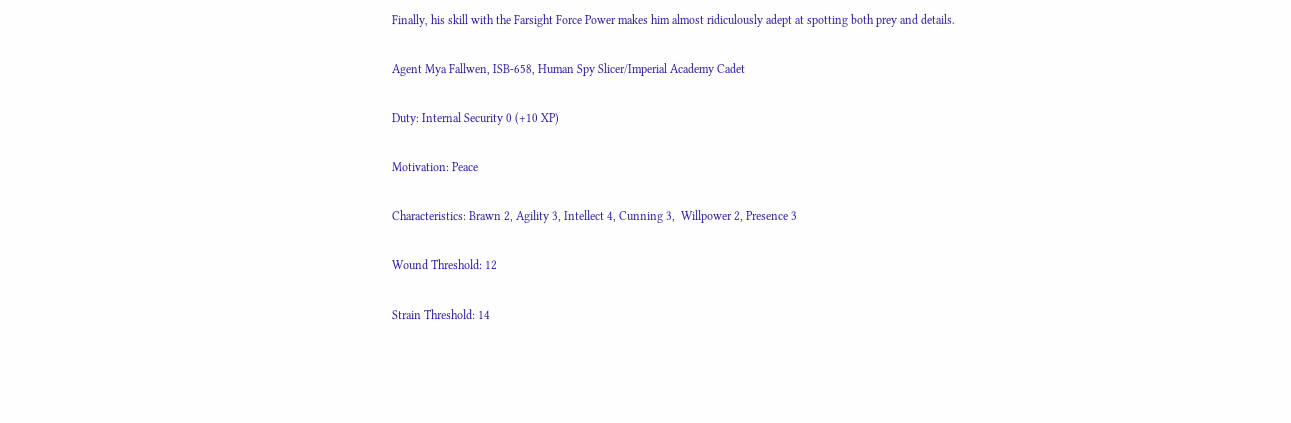Finally, his skill with the Farsight Force Power makes him almost ridiculously adept at spotting both prey and details.

Agent Mya Fallwen, ISB-658, Human Spy Slicer/Imperial Academy Cadet

Duty: Internal Security 0 (+10 XP)

Motivation: Peace

Characteristics: Brawn 2, Agility 3, Intellect 4, Cunning 3,  Willpower 2, Presence 3

Wound Threshold: 12

Strain Threshold: 14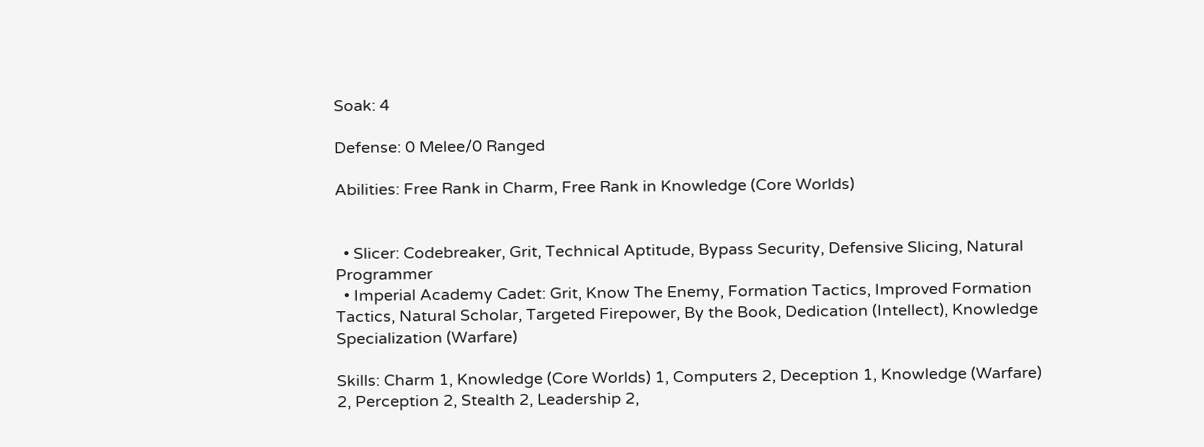Soak: 4

Defense: 0 Melee/0 Ranged

Abilities: Free Rank in Charm, Free Rank in Knowledge (Core Worlds)


  • Slicer: Codebreaker, Grit, Technical Aptitude, Bypass Security, Defensive Slicing, Natural Programmer
  • Imperial Academy Cadet: Grit, Know The Enemy, Formation Tactics, Improved Formation Tactics, Natural Scholar, Targeted Firepower, By the Book, Dedication (Intellect), Knowledge Specialization (Warfare)

Skills: Charm 1, Knowledge (Core Worlds) 1, Computers 2, Deception 1, Knowledge (Warfare) 2, Perception 2, Stealth 2, Leadership 2,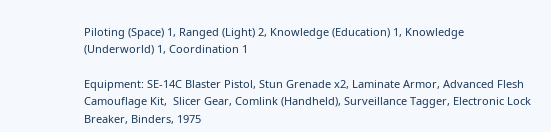Piloting (Space) 1, Ranged (Light) 2, Knowledge (Education) 1, Knowledge (Underworld) 1, Coordination 1

Equipment: SE-14C Blaster Pistol, Stun Grenade x2, Laminate Armor, Advanced Flesh Camouflage Kit,  Slicer Gear, Comlink (Handheld), Surveillance Tagger, Electronic Lock Breaker, Binders, 1975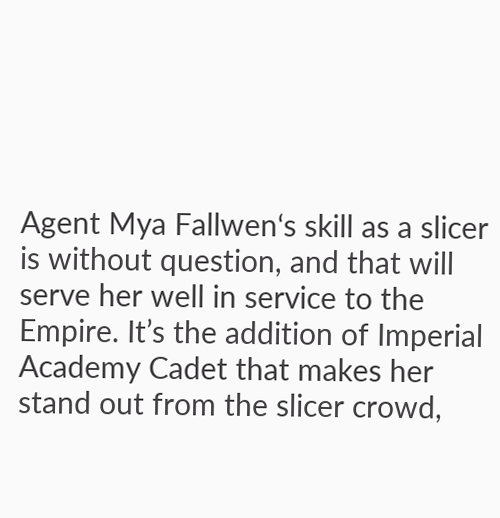Agent Mya Fallwen‘s skill as a slicer is without question, and that will serve her well in service to the Empire. It’s the addition of Imperial Academy Cadet that makes her stand out from the slicer crowd,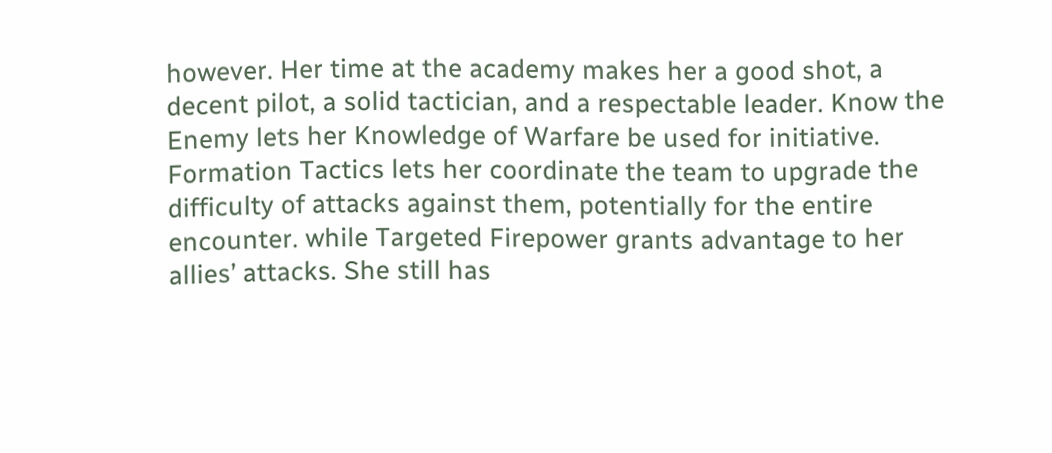however. Her time at the academy makes her a good shot, a decent pilot, a solid tactician, and a respectable leader. Know the Enemy lets her Knowledge of Warfare be used for initiative. Formation Tactics lets her coordinate the team to upgrade the difficulty of attacks against them, potentially for the entire encounter. while Targeted Firepower grants advantage to her allies’ attacks. She still has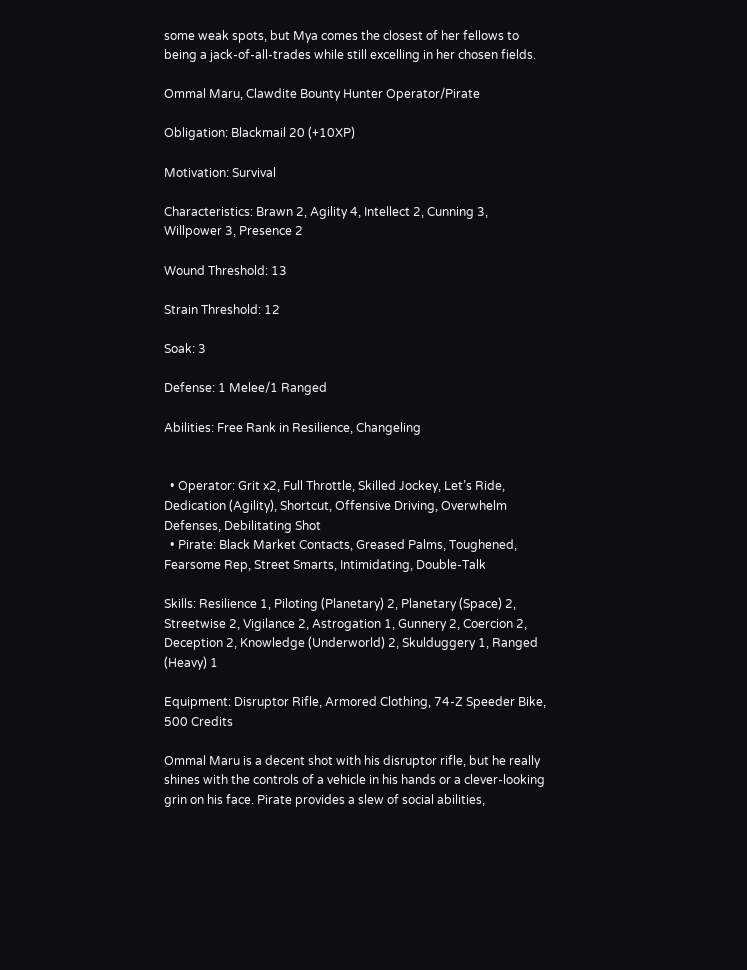some weak spots, but Mya comes the closest of her fellows to being a jack-of-all-trades while still excelling in her chosen fields.

Ommal Maru, Clawdite Bounty Hunter Operator/Pirate

Obligation: Blackmail 20 (+10XP)

Motivation: Survival

Characteristics: Brawn 2, Agility 4, Intellect 2, Cunning 3,  Willpower 3, Presence 2

Wound Threshold: 13

Strain Threshold: 12

Soak: 3

Defense: 1 Melee/1 Ranged

Abilities: Free Rank in Resilience, Changeling


  • Operator: Grit x2, Full Throttle, Skilled Jockey, Let’s Ride, Dedication (Agility), Shortcut, Offensive Driving, Overwhelm Defenses, Debilitating Shot
  • Pirate: Black Market Contacts, Greased Palms, Toughened, Fearsome Rep, Street Smarts, Intimidating, Double-Talk

Skills: Resilience 1, Piloting (Planetary) 2, Planetary (Space) 2, Streetwise 2, Vigilance 2, Astrogation 1, Gunnery 2, Coercion 2, Deception 2, Knowledge (Underworld) 2, Skulduggery 1, Ranged (Heavy) 1

Equipment: Disruptor Rifle, Armored Clothing, 74-Z Speeder Bike, 500 Credits

Ommal Maru is a decent shot with his disruptor rifle, but he really shines with the controls of a vehicle in his hands or a clever-looking grin on his face. Pirate provides a slew of social abilities,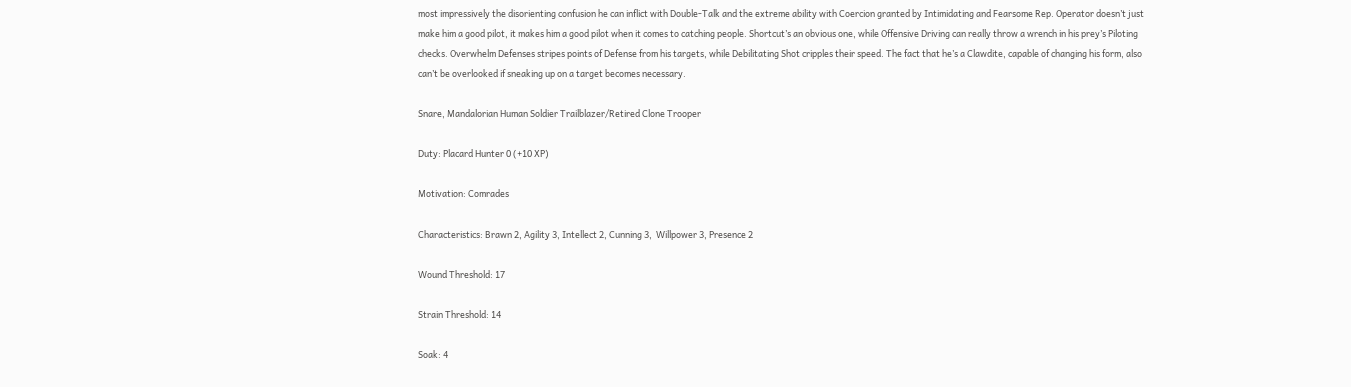most impressively the disorienting confusion he can inflict with Double-Talk and the extreme ability with Coercion granted by Intimidating and Fearsome Rep. Operator doesn’t just make him a good pilot, it makes him a good pilot when it comes to catching people. Shortcut’s an obvious one, while Offensive Driving can really throw a wrench in his prey’s Piloting checks. Overwhelm Defenses stripes points of Defense from his targets, while Debilitating Shot cripples their speed. The fact that he’s a Clawdite, capable of changing his form, also can’t be overlooked if sneaking up on a target becomes necessary.

Snare, Mandalorian Human Soldier Trailblazer/Retired Clone Trooper

Duty: Placard Hunter 0 (+10 XP)

Motivation: Comrades

Characteristics: Brawn 2, Agility 3, Intellect 2, Cunning 3,  Willpower 3, Presence 2

Wound Threshold: 17

Strain Threshold: 14

Soak: 4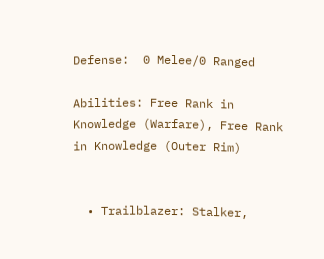Defense:  0 Melee/0 Ranged

Abilities: Free Rank in Knowledge (Warfare), Free Rank in Knowledge (Outer Rim)


  • Trailblazer: Stalker,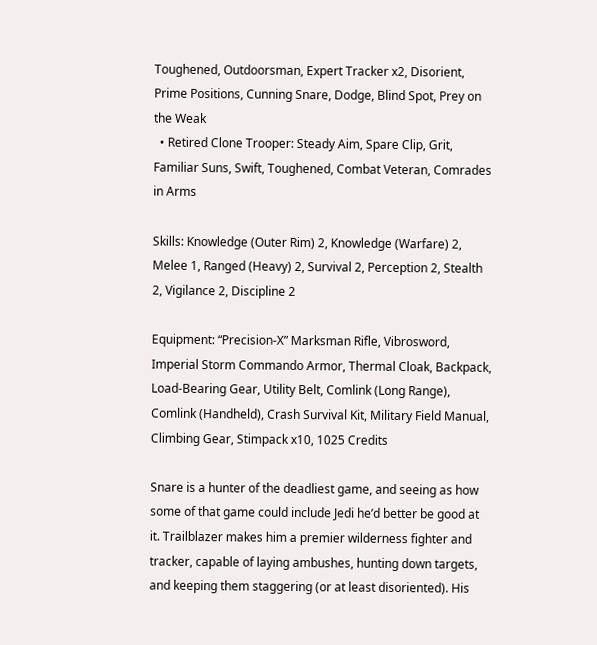Toughened, Outdoorsman, Expert Tracker x2, Disorient, Prime Positions, Cunning Snare, Dodge, Blind Spot, Prey on the Weak
  • Retired Clone Trooper: Steady Aim, Spare Clip, Grit, Familiar Suns, Swift, Toughened, Combat Veteran, Comrades in Arms

Skills: Knowledge (Outer Rim) 2, Knowledge (Warfare) 2, Melee 1, Ranged (Heavy) 2, Survival 2, Perception 2, Stealth 2, Vigilance 2, Discipline 2

Equipment: “Precision-X” Marksman Rifle, Vibrosword, Imperial Storm Commando Armor, Thermal Cloak, Backpack, Load-Bearing Gear, Utility Belt, Comlink (Long Range), Comlink (Handheld), Crash Survival Kit, Military Field Manual, Climbing Gear, Stimpack x10, 1025 Credits

Snare is a hunter of the deadliest game, and seeing as how some of that game could include Jedi he’d better be good at it. Trailblazer makes him a premier wilderness fighter and tracker, capable of laying ambushes, hunting down targets, and keeping them staggering (or at least disoriented). His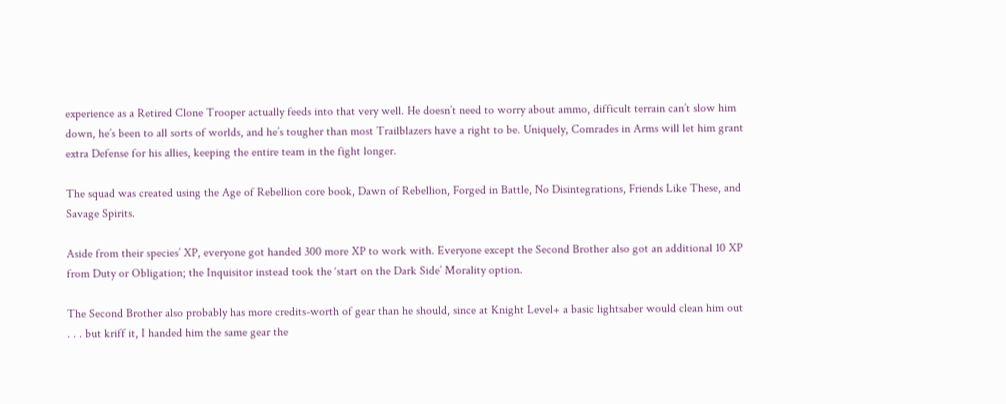experience as a Retired Clone Trooper actually feeds into that very well. He doesn’t need to worry about ammo, difficult terrain can’t slow him down, he’s been to all sorts of worlds, and he’s tougher than most Trailblazers have a right to be. Uniquely, Comrades in Arms will let him grant extra Defense for his allies, keeping the entire team in the fight longer.

The squad was created using the Age of Rebellion core book, Dawn of Rebellion, Forged in Battle, No Disintegrations, Friends Like These, and Savage Spirits.

Aside from their species’ XP, everyone got handed 300 more XP to work with. Everyone except the Second Brother also got an additional 10 XP from Duty or Obligation; the Inquisitor instead took the ‘start on the Dark Side’ Morality option.

The Second Brother also probably has more credits-worth of gear than he should, since at Knight Level+ a basic lightsaber would clean him out . . . but kriff it, I handed him the same gear the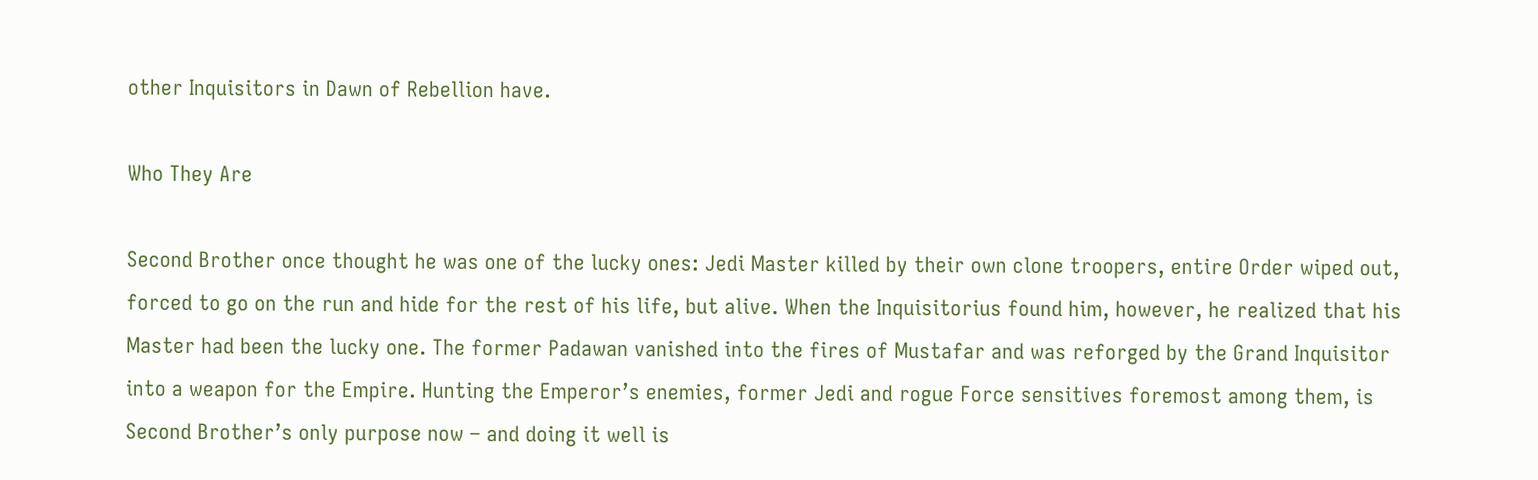other Inquisitors in Dawn of Rebellion have.

Who They Are

Second Brother once thought he was one of the lucky ones: Jedi Master killed by their own clone troopers, entire Order wiped out, forced to go on the run and hide for the rest of his life, but alive. When the Inquisitorius found him, however, he realized that his Master had been the lucky one. The former Padawan vanished into the fires of Mustafar and was reforged by the Grand Inquisitor into a weapon for the Empire. Hunting the Emperor’s enemies, former Jedi and rogue Force sensitives foremost among them, is Second Brother’s only purpose now – and doing it well is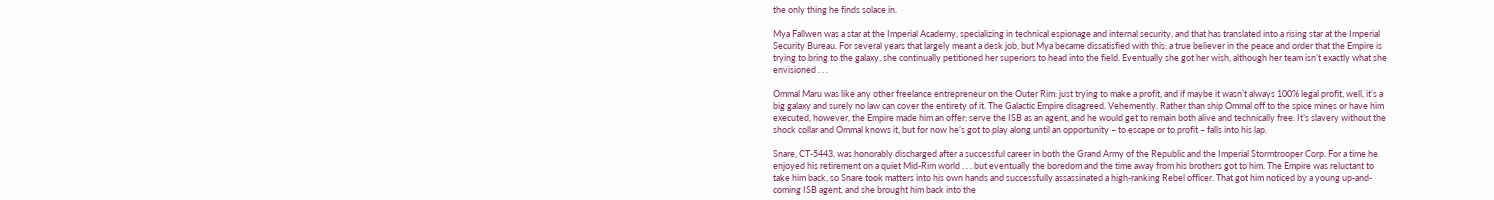the only thing he finds solace in.

Mya Fallwen was a star at the Imperial Academy, specializing in technical espionage and internal security, and that has translated into a rising star at the Imperial Security Bureau. For several years that largely meant a desk job, but Mya became dissatisfied with this: a true believer in the peace and order that the Empire is trying to bring to the galaxy, she continually petitioned her superiors to head into the field. Eventually she got her wish, although her team isn’t exactly what she envisioned . . .

Ommal Maru was like any other freelance entrepreneur on the Outer Rim: just trying to make a profit, and if maybe it wasn’t always 100% legal profit, well, it’s a big galaxy and surely no law can cover the entirety of it. The Galactic Empire disagreed. Vehemently. Rather than ship Ommal off to the spice mines or have him executed, however, the Empire made him an offer: serve the ISB as an agent, and he would get to remain both alive and technically free. It’s slavery without the shock collar and Ommal knows it, but for now he’s got to play along until an opportunity – to escape or to profit – falls into his lap.

Snare, CT-5443, was honorably discharged after a successful career in both the Grand Army of the Republic and the Imperial Stormtrooper Corp. For a time he enjoyed his retirement on a quiet Mid-Rim world . . . but eventually the boredom and the time away from his brothers got to him. The Empire was reluctant to take him back, so Snare took matters into his own hands and successfully assassinated a high-ranking Rebel officer. That got him noticed by a young up-and-coming ISB agent, and she brought him back into the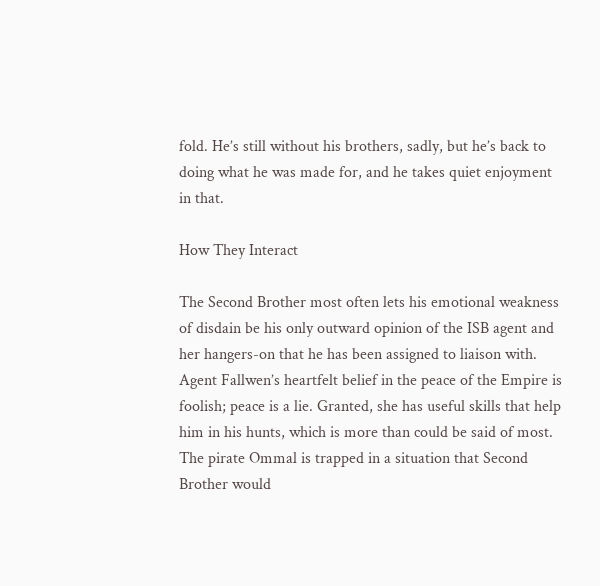fold. He’s still without his brothers, sadly, but he’s back to doing what he was made for, and he takes quiet enjoyment in that.

How They Interact

The Second Brother most often lets his emotional weakness of disdain be his only outward opinion of the ISB agent and her hangers-on that he has been assigned to liaison with. Agent Fallwen’s heartfelt belief in the peace of the Empire is foolish; peace is a lie. Granted, she has useful skills that help him in his hunts, which is more than could be said of most. The pirate Ommal is trapped in a situation that Second Brother would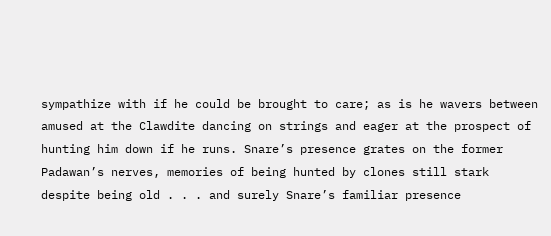sympathize with if he could be brought to care; as is he wavers between amused at the Clawdite dancing on strings and eager at the prospect of hunting him down if he runs. Snare’s presence grates on the former Padawan’s nerves, memories of being hunted by clones still stark despite being old . . . and surely Snare’s familiar presence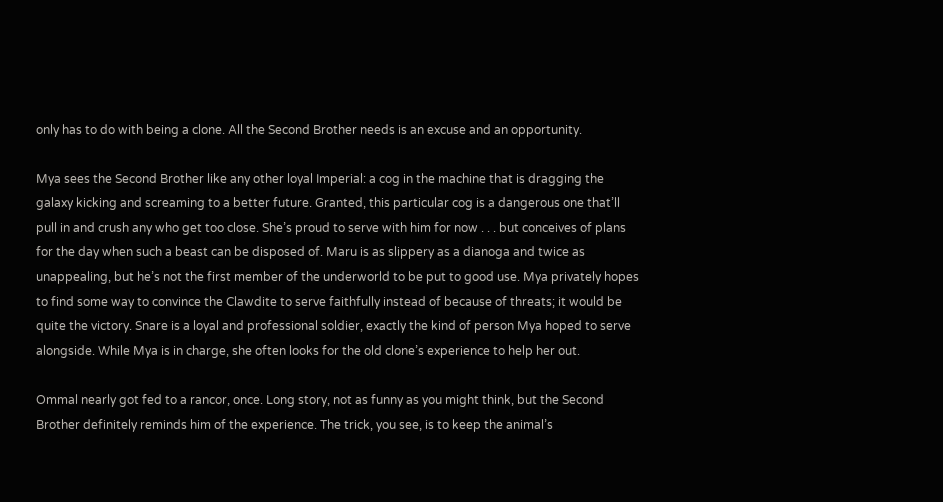only has to do with being a clone. All the Second Brother needs is an excuse and an opportunity.

Mya sees the Second Brother like any other loyal Imperial: a cog in the machine that is dragging the galaxy kicking and screaming to a better future. Granted, this particular cog is a dangerous one that’ll pull in and crush any who get too close. She’s proud to serve with him for now . . . but conceives of plans for the day when such a beast can be disposed of. Maru is as slippery as a dianoga and twice as unappealing, but he’s not the first member of the underworld to be put to good use. Mya privately hopes to find some way to convince the Clawdite to serve faithfully instead of because of threats; it would be quite the victory. Snare is a loyal and professional soldier, exactly the kind of person Mya hoped to serve alongside. While Mya is in charge, she often looks for the old clone’s experience to help her out.

Ommal nearly got fed to a rancor, once. Long story, not as funny as you might think, but the Second Brother definitely reminds him of the experience. The trick, you see, is to keep the animal’s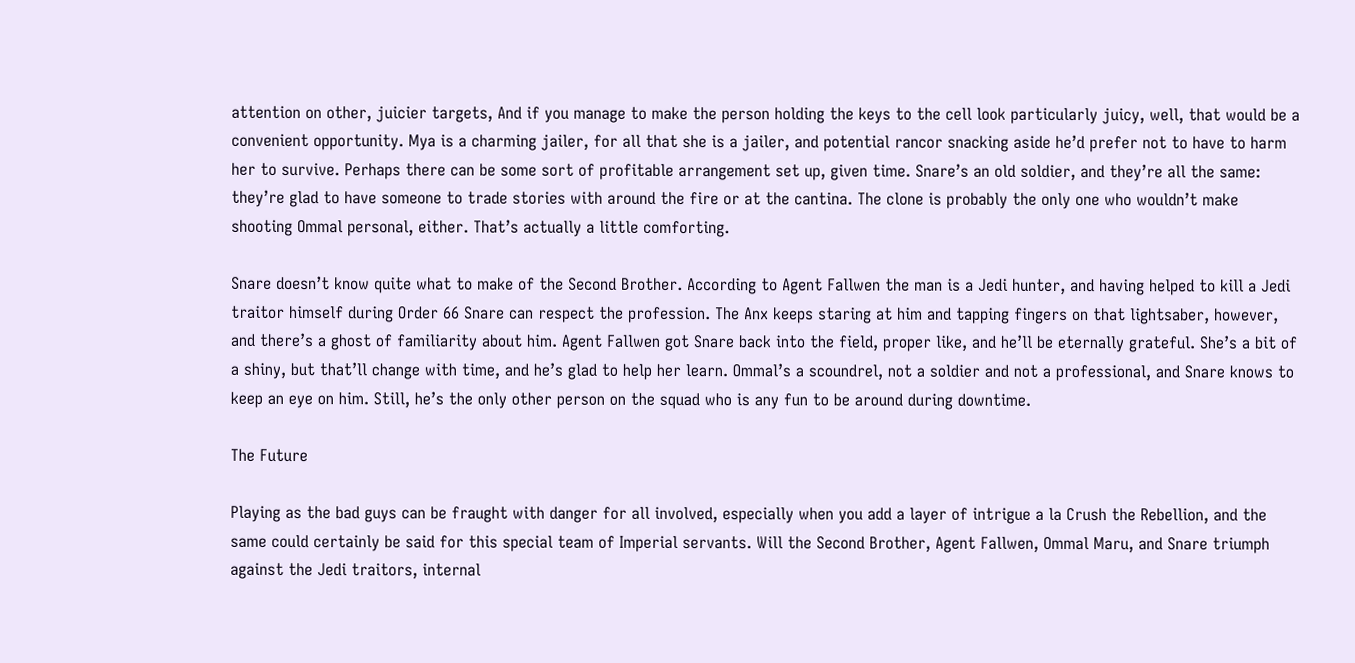attention on other, juicier targets, And if you manage to make the person holding the keys to the cell look particularly juicy, well, that would be a convenient opportunity. Mya is a charming jailer, for all that she is a jailer, and potential rancor snacking aside he’d prefer not to have to harm her to survive. Perhaps there can be some sort of profitable arrangement set up, given time. Snare’s an old soldier, and they’re all the same: they’re glad to have someone to trade stories with around the fire or at the cantina. The clone is probably the only one who wouldn’t make shooting Ommal personal, either. That’s actually a little comforting.

Snare doesn’t know quite what to make of the Second Brother. According to Agent Fallwen the man is a Jedi hunter, and having helped to kill a Jedi traitor himself during Order 66 Snare can respect the profession. The Anx keeps staring at him and tapping fingers on that lightsaber, however, and there’s a ghost of familiarity about him. Agent Fallwen got Snare back into the field, proper like, and he’ll be eternally grateful. She’s a bit of a shiny, but that’ll change with time, and he’s glad to help her learn. Ommal’s a scoundrel, not a soldier and not a professional, and Snare knows to keep an eye on him. Still, he’s the only other person on the squad who is any fun to be around during downtime.

The Future

Playing as the bad guys can be fraught with danger for all involved, especially when you add a layer of intrigue a la Crush the Rebellion, and the same could certainly be said for this special team of Imperial servants. Will the Second Brother, Agent Fallwen, Ommal Maru, and Snare triumph against the Jedi traitors, internal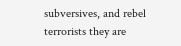subversives, and rebel terrorists they are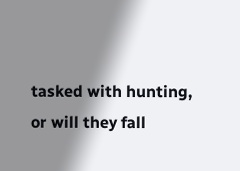tasked with hunting, or will they fall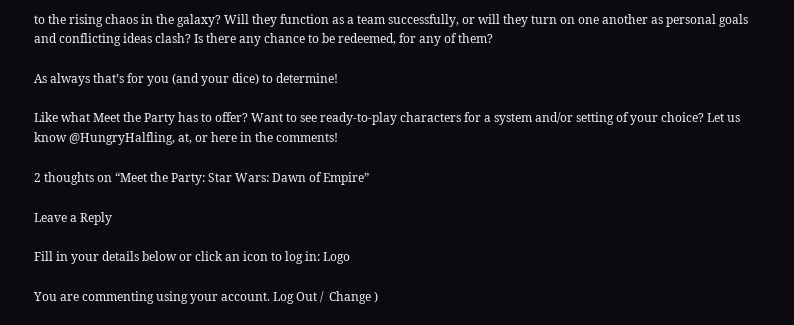to the rising chaos in the galaxy? Will they function as a team successfully, or will they turn on one another as personal goals and conflicting ideas clash? Is there any chance to be redeemed, for any of them?

As always that’s for you (and your dice) to determine!

Like what Meet the Party has to offer? Want to see ready-to-play characters for a system and/or setting of your choice? Let us know @HungryHalfling, at, or here in the comments!

2 thoughts on “Meet the Party: Star Wars: Dawn of Empire”

Leave a Reply

Fill in your details below or click an icon to log in: Logo

You are commenting using your account. Log Out /  Change )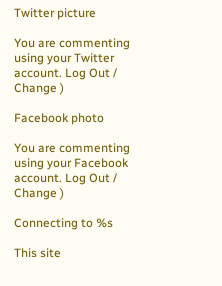Twitter picture

You are commenting using your Twitter account. Log Out /  Change )

Facebook photo

You are commenting using your Facebook account. Log Out /  Change )

Connecting to %s

This site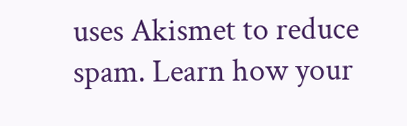uses Akismet to reduce spam. Learn how your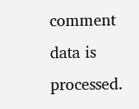comment data is processed.